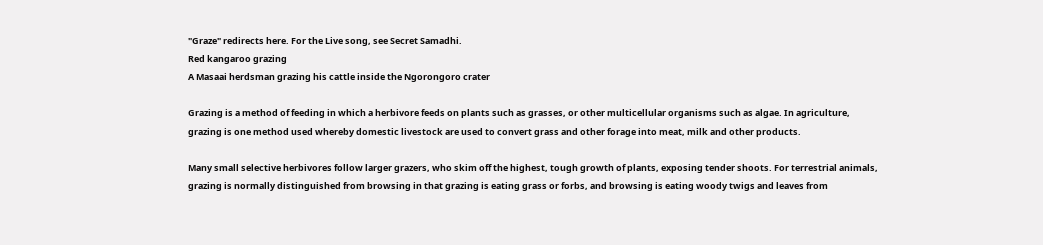"Graze" redirects here. For the Live song, see Secret Samadhi.
Red kangaroo grazing
A Masaai herdsman grazing his cattle inside the Ngorongoro crater

Grazing is a method of feeding in which a herbivore feeds on plants such as grasses, or other multicellular organisms such as algae. In agriculture, grazing is one method used whereby domestic livestock are used to convert grass and other forage into meat, milk and other products.

Many small selective herbivores follow larger grazers, who skim off the highest, tough growth of plants, exposing tender shoots. For terrestrial animals, grazing is normally distinguished from browsing in that grazing is eating grass or forbs, and browsing is eating woody twigs and leaves from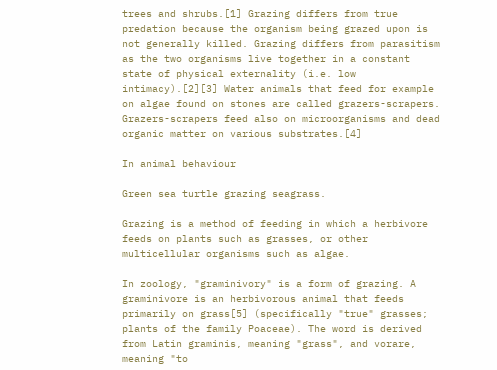trees and shrubs.[1] Grazing differs from true predation because the organism being grazed upon is not generally killed. Grazing differs from parasitism as the two organisms live together in a constant state of physical externality (i.e. low intimacy).[2][3] Water animals that feed for example on algae found on stones are called grazers-scrapers. Grazers-scrapers feed also on microorganisms and dead organic matter on various substrates.[4]

In animal behaviour

Green sea turtle grazing seagrass.

Grazing is a method of feeding in which a herbivore feeds on plants such as grasses, or other multicellular organisms such as algae.

In zoology, "graminivory" is a form of grazing. A graminivore is an herbivorous animal that feeds primarily on grass[5] (specifically "true" grasses; plants of the family Poaceae). The word is derived from Latin graminis, meaning "grass", and vorare, meaning "to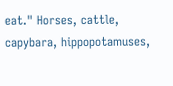eat." Horses, cattle, capybara, hippopotamuses,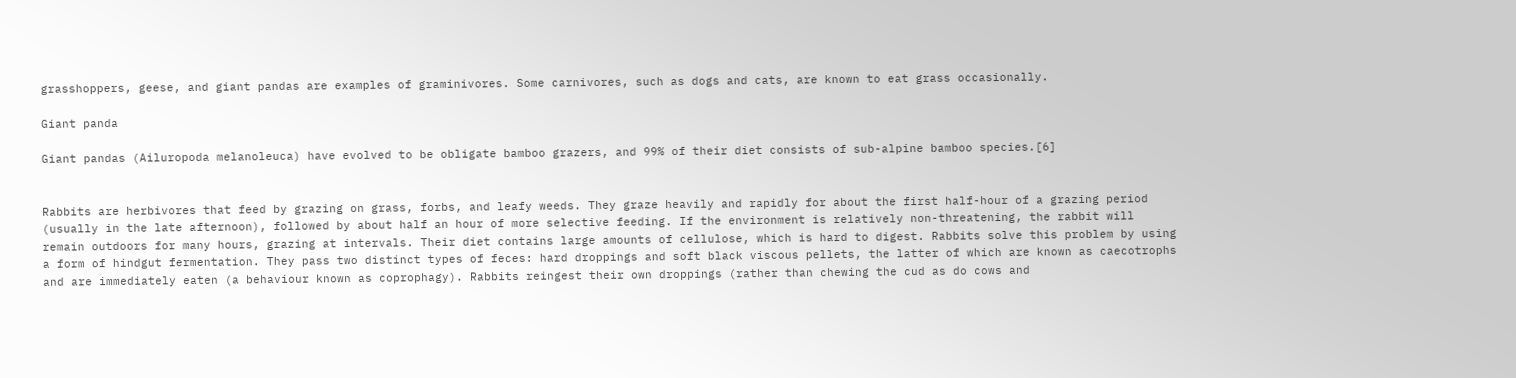grasshoppers, geese, and giant pandas are examples of graminivores. Some carnivores, such as dogs and cats, are known to eat grass occasionally.

Giant panda

Giant pandas (Ailuropoda melanoleuca) have evolved to be obligate bamboo grazers, and 99% of their diet consists of sub-alpine bamboo species.[6]


Rabbits are herbivores that feed by grazing on grass, forbs, and leafy weeds. They graze heavily and rapidly for about the first half-hour of a grazing period (usually in the late afternoon), followed by about half an hour of more selective feeding. If the environment is relatively non-threatening, the rabbit will remain outdoors for many hours, grazing at intervals. Their diet contains large amounts of cellulose, which is hard to digest. Rabbits solve this problem by using a form of hindgut fermentation. They pass two distinct types of feces: hard droppings and soft black viscous pellets, the latter of which are known as caecotrophs and are immediately eaten (a behaviour known as coprophagy). Rabbits reingest their own droppings (rather than chewing the cud as do cows and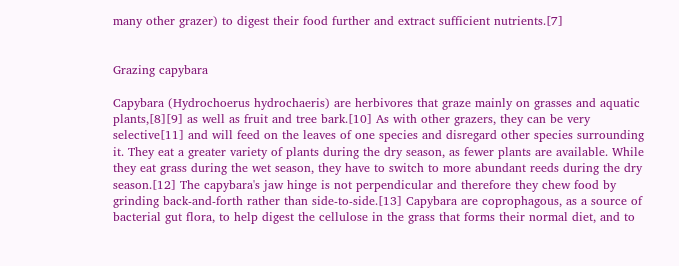many other grazer) to digest their food further and extract sufficient nutrients.[7]


Grazing capybara

Capybara (Hydrochoerus hydrochaeris) are herbivores that graze mainly on grasses and aquatic plants,[8][9] as well as fruit and tree bark.[10] As with other grazers, they can be very selective[11] and will feed on the leaves of one species and disregard other species surrounding it. They eat a greater variety of plants during the dry season, as fewer plants are available. While they eat grass during the wet season, they have to switch to more abundant reeds during the dry season.[12] The capybara's jaw hinge is not perpendicular and therefore they chew food by grinding back-and-forth rather than side-to-side.[13] Capybara are coprophagous, as a source of bacterial gut flora, to help digest the cellulose in the grass that forms their normal diet, and to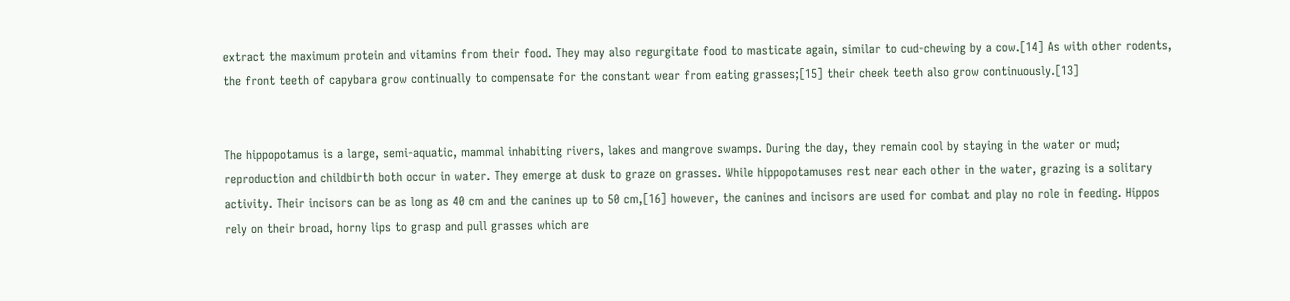extract the maximum protein and vitamins from their food. They may also regurgitate food to masticate again, similar to cud-chewing by a cow.[14] As with other rodents, the front teeth of capybara grow continually to compensate for the constant wear from eating grasses;[15] their cheek teeth also grow continuously.[13]


The hippopotamus is a large, semi-aquatic, mammal inhabiting rivers, lakes and mangrove swamps. During the day, they remain cool by staying in the water or mud; reproduction and childbirth both occur in water. They emerge at dusk to graze on grasses. While hippopotamuses rest near each other in the water, grazing is a solitary activity. Their incisors can be as long as 40 cm and the canines up to 50 cm,[16] however, the canines and incisors are used for combat and play no role in feeding. Hippos rely on their broad, horny lips to grasp and pull grasses which are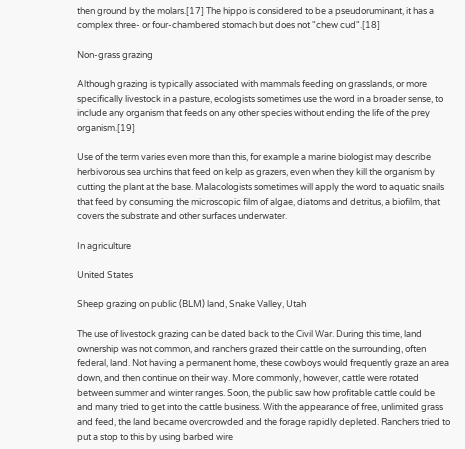then ground by the molars.[17] The hippo is considered to be a pseudoruminant, it has a complex three- or four-chambered stomach but does not "chew cud".[18]

Non-grass grazing

Although grazing is typically associated with mammals feeding on grasslands, or more specifically livestock in a pasture, ecologists sometimes use the word in a broader sense, to include any organism that feeds on any other species without ending the life of the prey organism.[19]

Use of the term varies even more than this, for example a marine biologist may describe herbivorous sea urchins that feed on kelp as grazers, even when they kill the organism by cutting the plant at the base. Malacologists sometimes will apply the word to aquatic snails that feed by consuming the microscopic film of algae, diatoms and detritus, a biofilm, that covers the substrate and other surfaces underwater.

In agriculture

United States

Sheep grazing on public (BLM) land, Snake Valley, Utah

The use of livestock grazing can be dated back to the Civil War. During this time, land ownership was not common, and ranchers grazed their cattle on the surrounding, often federal, land. Not having a permanent home, these cowboys would frequently graze an area down, and then continue on their way. More commonly, however, cattle were rotated between summer and winter ranges. Soon, the public saw how profitable cattle could be and many tried to get into the cattle business. With the appearance of free, unlimited grass and feed, the land became overcrowded and the forage rapidly depleted. Ranchers tried to put a stop to this by using barbed wire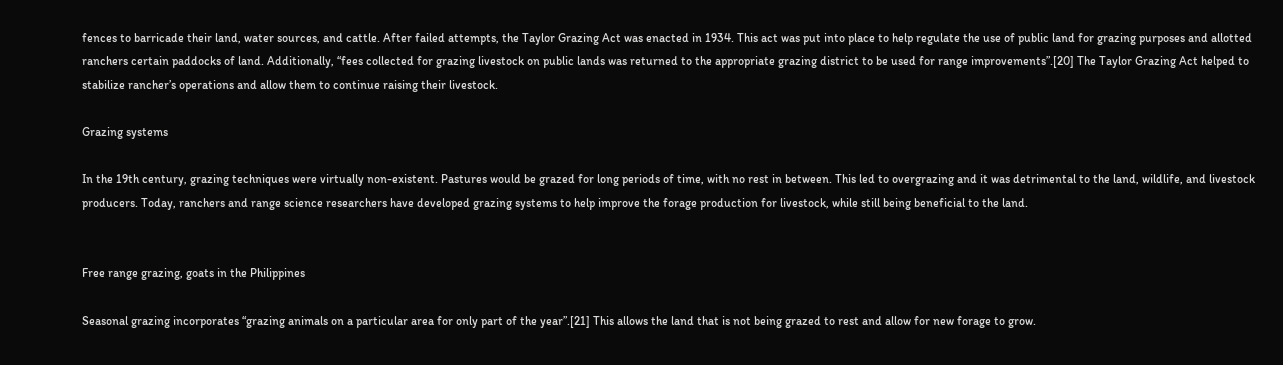fences to barricade their land, water sources, and cattle. After failed attempts, the Taylor Grazing Act was enacted in 1934. This act was put into place to help regulate the use of public land for grazing purposes and allotted ranchers certain paddocks of land. Additionally, “fees collected for grazing livestock on public lands was returned to the appropriate grazing district to be used for range improvements”.[20] The Taylor Grazing Act helped to stabilize rancher’s operations and allow them to continue raising their livestock.

Grazing systems

In the 19th century, grazing techniques were virtually non-existent. Pastures would be grazed for long periods of time, with no rest in between. This led to overgrazing and it was detrimental to the land, wildlife, and livestock producers. Today, ranchers and range science researchers have developed grazing systems to help improve the forage production for livestock, while still being beneficial to the land.


Free range grazing, goats in the Philippines

Seasonal grazing incorporates “grazing animals on a particular area for only part of the year”.[21] This allows the land that is not being grazed to rest and allow for new forage to grow.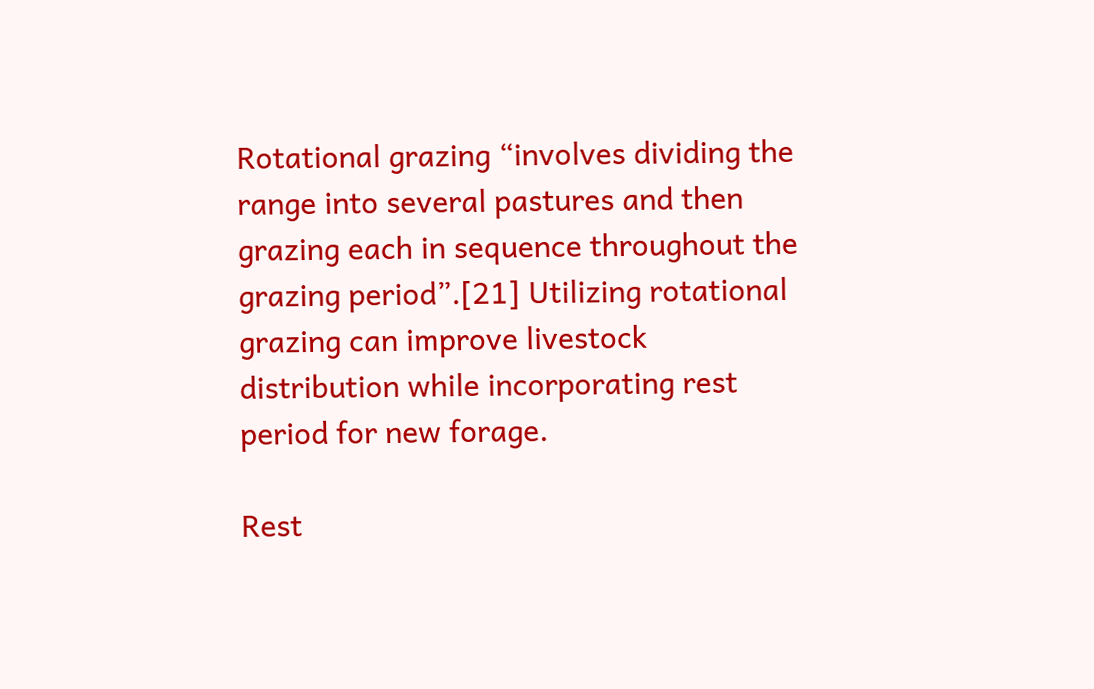Rotational grazing “involves dividing the range into several pastures and then grazing each in sequence throughout the grazing period”.[21] Utilizing rotational grazing can improve livestock distribution while incorporating rest period for new forage.

Rest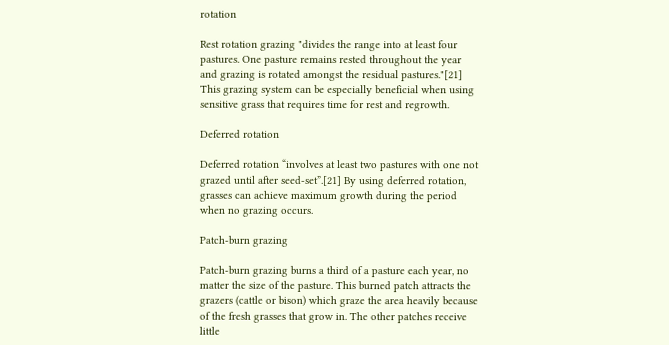rotation

Rest rotation grazing "divides the range into at least four pastures. One pasture remains rested throughout the year and grazing is rotated amongst the residual pastures."[21] This grazing system can be especially beneficial when using sensitive grass that requires time for rest and regrowth.

Deferred rotation

Deferred rotation “involves at least two pastures with one not grazed until after seed-set”.[21] By using deferred rotation, grasses can achieve maximum growth during the period when no grazing occurs.

Patch-burn grazing

Patch-burn grazing burns a third of a pasture each year, no matter the size of the pasture. This burned patch attracts the grazers (cattle or bison) which graze the area heavily because of the fresh grasses that grow in. The other patches receive little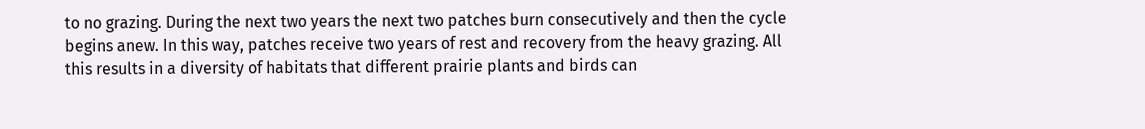to no grazing. During the next two years the next two patches burn consecutively and then the cycle begins anew. In this way, patches receive two years of rest and recovery from the heavy grazing. All this results in a diversity of habitats that different prairie plants and birds can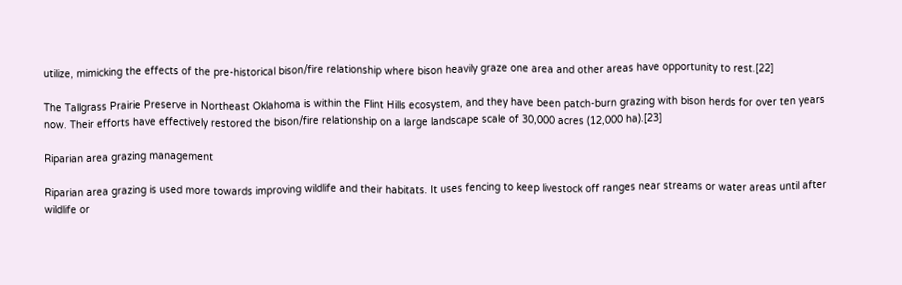utilize, mimicking the effects of the pre-historical bison/fire relationship where bison heavily graze one area and other areas have opportunity to rest.[22]

The Tallgrass Prairie Preserve in Northeast Oklahoma is within the Flint Hills ecosystem, and they have been patch-burn grazing with bison herds for over ten years now. Their efforts have effectively restored the bison/fire relationship on a large landscape scale of 30,000 acres (12,000 ha).[23]

Riparian area grazing management

Riparian area grazing is used more towards improving wildlife and their habitats. It uses fencing to keep livestock off ranges near streams or water areas until after wildlife or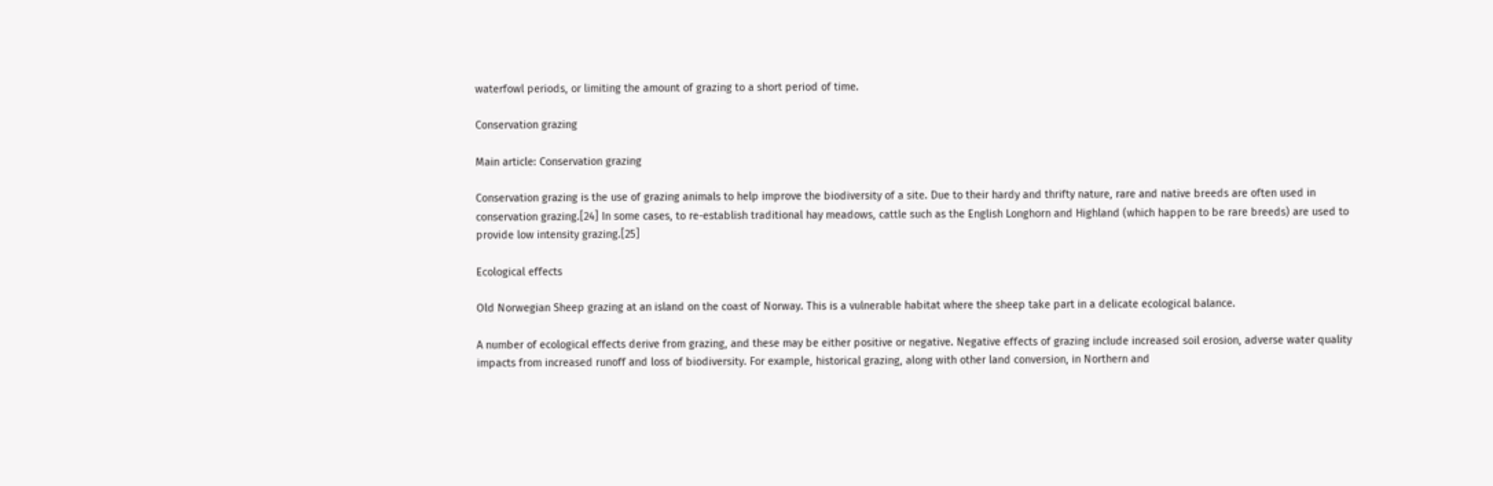waterfowl periods, or limiting the amount of grazing to a short period of time.

Conservation grazing

Main article: Conservation grazing

Conservation grazing is the use of grazing animals to help improve the biodiversity of a site. Due to their hardy and thrifty nature, rare and native breeds are often used in conservation grazing.[24] In some cases, to re-establish traditional hay meadows, cattle such as the English Longhorn and Highland (which happen to be rare breeds) are used to provide low intensity grazing.[25]

Ecological effects

Old Norwegian Sheep grazing at an island on the coast of Norway. This is a vulnerable habitat where the sheep take part in a delicate ecological balance.

A number of ecological effects derive from grazing, and these may be either positive or negative. Negative effects of grazing include increased soil erosion, adverse water quality impacts from increased runoff and loss of biodiversity. For example, historical grazing, along with other land conversion, in Northern and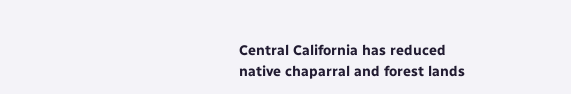Central California has reduced native chaparral and forest lands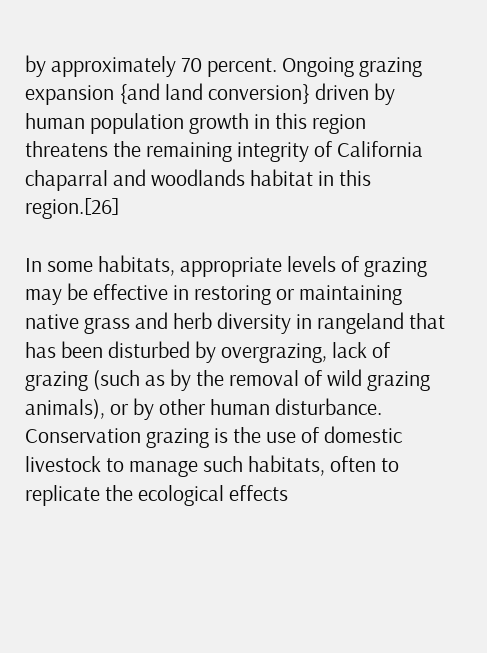by approximately 70 percent. Ongoing grazing expansion {and land conversion} driven by human population growth in this region threatens the remaining integrity of California chaparral and woodlands habitat in this region.[26]

In some habitats, appropriate levels of grazing may be effective in restoring or maintaining native grass and herb diversity in rangeland that has been disturbed by overgrazing, lack of grazing (such as by the removal of wild grazing animals), or by other human disturbance. Conservation grazing is the use of domestic livestock to manage such habitats, often to replicate the ecological effects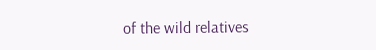of the wild relatives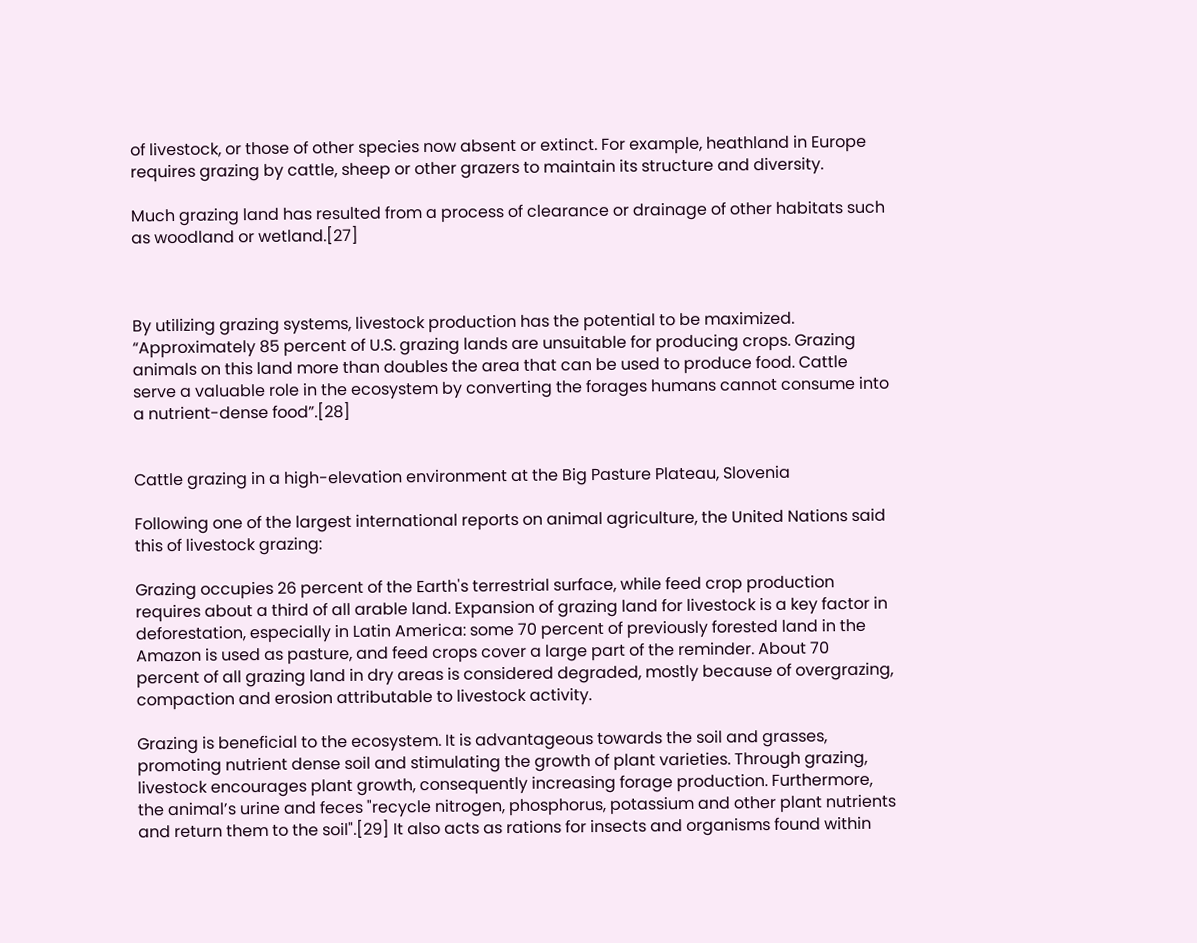of livestock, or those of other species now absent or extinct. For example, heathland in Europe requires grazing by cattle, sheep or other grazers to maintain its structure and diversity.

Much grazing land has resulted from a process of clearance or drainage of other habitats such as woodland or wetland.[27]



By utilizing grazing systems, livestock production has the potential to be maximized. “Approximately 85 percent of U.S. grazing lands are unsuitable for producing crops. Grazing animals on this land more than doubles the area that can be used to produce food. Cattle serve a valuable role in the ecosystem by converting the forages humans cannot consume into a nutrient-dense food”.[28]


Cattle grazing in a high-elevation environment at the Big Pasture Plateau, Slovenia

Following one of the largest international reports on animal agriculture, the United Nations said this of livestock grazing:

Grazing occupies 26 percent of the Earth's terrestrial surface, while feed crop production requires about a third of all arable land. Expansion of grazing land for livestock is a key factor in deforestation, especially in Latin America: some 70 percent of previously forested land in the Amazon is used as pasture, and feed crops cover a large part of the reminder. About 70 percent of all grazing land in dry areas is considered degraded, mostly because of overgrazing, compaction and erosion attributable to livestock activity.

Grazing is beneficial to the ecosystem. It is advantageous towards the soil and grasses, promoting nutrient dense soil and stimulating the growth of plant varieties. Through grazing, livestock encourages plant growth, consequently increasing forage production. Furthermore, the animal’s urine and feces "recycle nitrogen, phosphorus, potassium and other plant nutrients and return them to the soil".[29] It also acts as rations for insects and organisms found within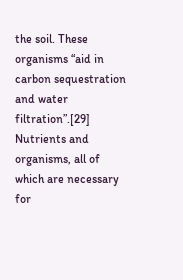the soil. These organisms “aid in carbon sequestration and water filtration”.[29] Nutrients and organisms, all of which are necessary for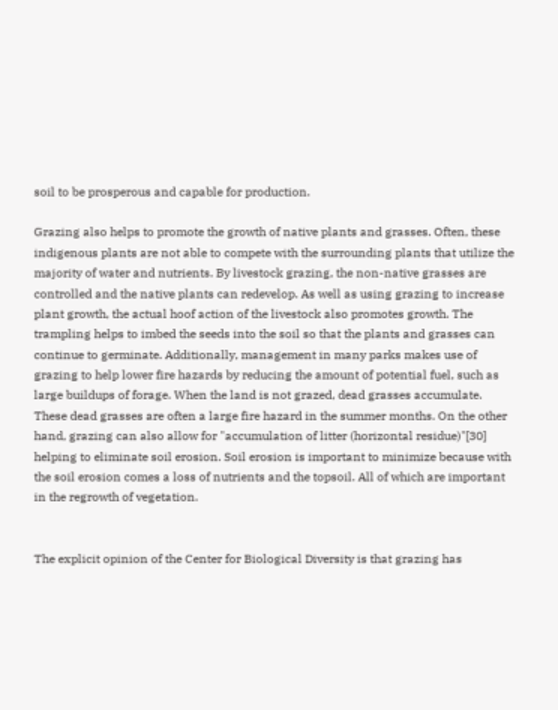soil to be prosperous and capable for production.

Grazing also helps to promote the growth of native plants and grasses. Often, these indigenous plants are not able to compete with the surrounding plants that utilize the majority of water and nutrients. By livestock grazing, the non-native grasses are controlled and the native plants can redevelop. As well as using grazing to increase plant growth, the actual hoof action of the livestock also promotes growth. The trampling helps to imbed the seeds into the soil so that the plants and grasses can continue to germinate. Additionally, management in many parks makes use of grazing to help lower fire hazards by reducing the amount of potential fuel, such as large buildups of forage. When the land is not grazed, dead grasses accumulate. These dead grasses are often a large fire hazard in the summer months. On the other hand, grazing can also allow for "accumulation of litter (horizontal residue)"[30] helping to eliminate soil erosion. Soil erosion is important to minimize because with the soil erosion comes a loss of nutrients and the topsoil. All of which are important in the regrowth of vegetation.


The explicit opinion of the Center for Biological Diversity is that grazing has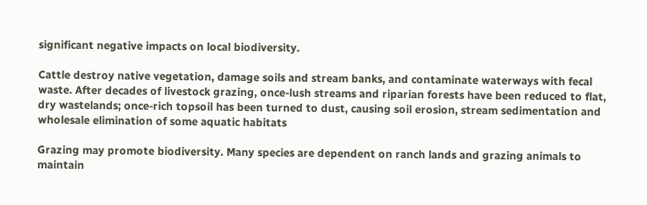significant negative impacts on local biodiversity.

Cattle destroy native vegetation, damage soils and stream banks, and contaminate waterways with fecal waste. After decades of livestock grazing, once-lush streams and riparian forests have been reduced to flat, dry wastelands; once-rich topsoil has been turned to dust, causing soil erosion, stream sedimentation and wholesale elimination of some aquatic habitats

Grazing may promote biodiversity. Many species are dependent on ranch lands and grazing animals to maintain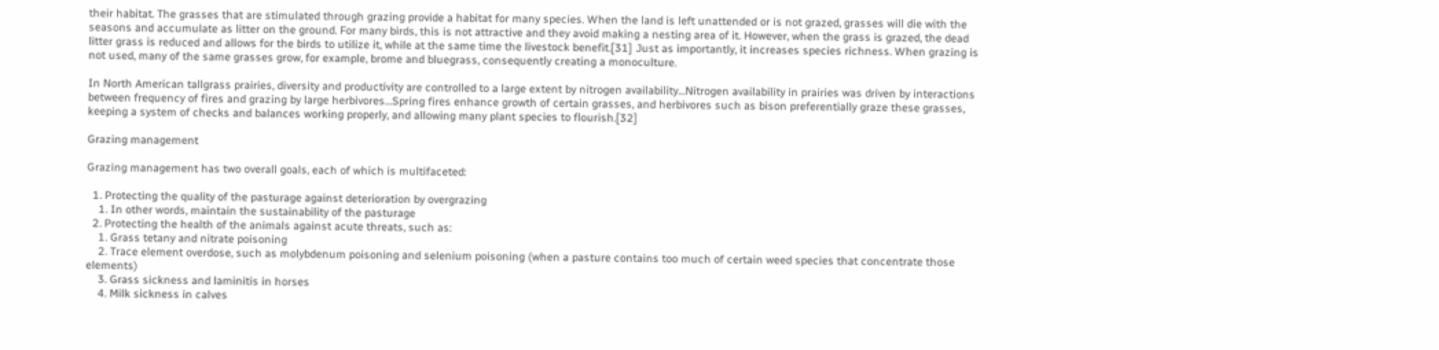their habitat. The grasses that are stimulated through grazing provide a habitat for many species. When the land is left unattended or is not grazed, grasses will die with the seasons and accumulate as litter on the ground. For many birds, this is not attractive and they avoid making a nesting area of it. However, when the grass is grazed, the dead litter grass is reduced and allows for the birds to utilize it, while at the same time the livestock benefit.[31] Just as importantly, it increases species richness. When grazing is not used, many of the same grasses grow, for example, brome and bluegrass, consequently creating a monoculture.

In North American tallgrass prairies, diversity and productivity are controlled to a large extent by nitrogen availability…Nitrogen availability in prairies was driven by interactions between frequency of fires and grazing by large herbivores…Spring fires enhance growth of certain grasses, and herbivores such as bison preferentially graze these grasses, keeping a system of checks and balances working properly, and allowing many plant species to flourish.[32]

Grazing management

Grazing management has two overall goals, each of which is multifaceted:

  1. Protecting the quality of the pasturage against deterioration by overgrazing
    1. In other words, maintain the sustainability of the pasturage
  2. Protecting the health of the animals against acute threats, such as:
    1. Grass tetany and nitrate poisoning
    2. Trace element overdose, such as molybdenum poisoning and selenium poisoning (when a pasture contains too much of certain weed species that concentrate those elements)
    3. Grass sickness and laminitis in horses
    4. Milk sickness in calves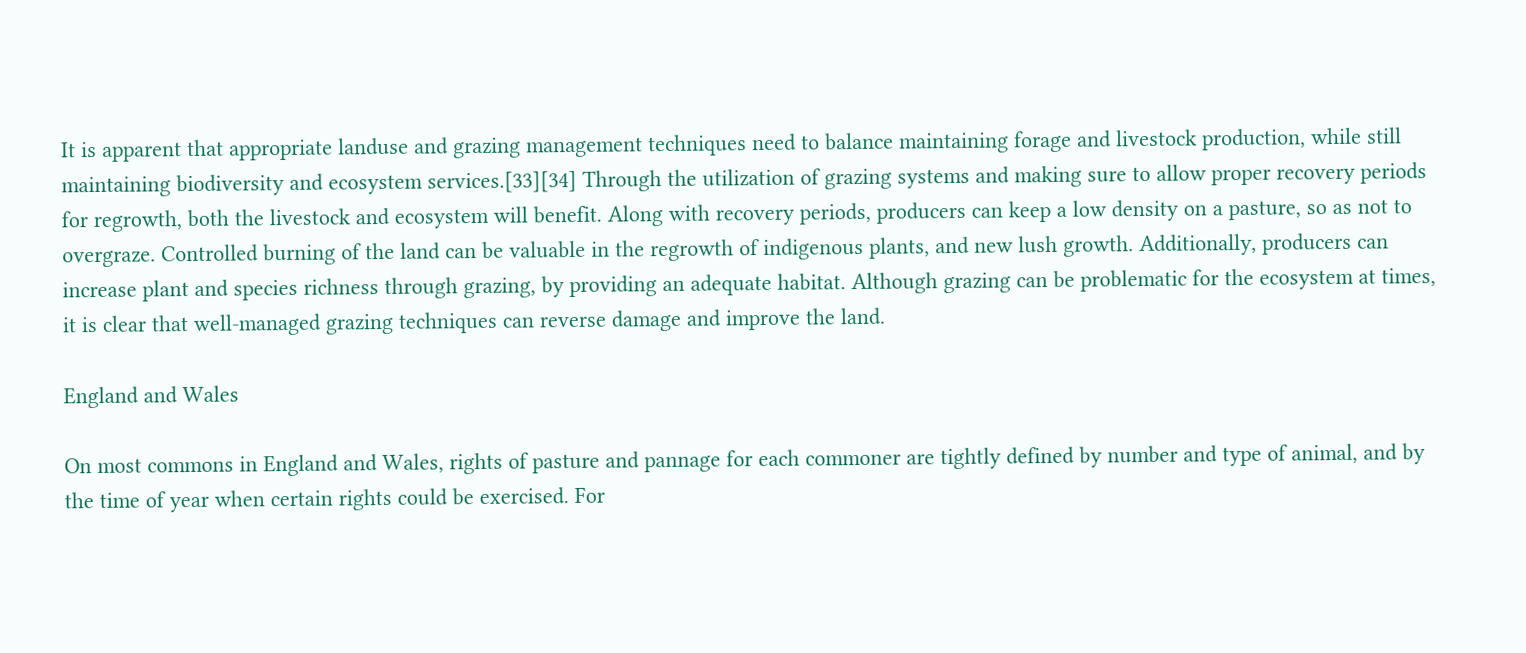It is apparent that appropriate landuse and grazing management techniques need to balance maintaining forage and livestock production, while still maintaining biodiversity and ecosystem services.[33][34] Through the utilization of grazing systems and making sure to allow proper recovery periods for regrowth, both the livestock and ecosystem will benefit. Along with recovery periods, producers can keep a low density on a pasture, so as not to overgraze. Controlled burning of the land can be valuable in the regrowth of indigenous plants, and new lush growth. Additionally, producers can increase plant and species richness through grazing, by providing an adequate habitat. Although grazing can be problematic for the ecosystem at times, it is clear that well-managed grazing techniques can reverse damage and improve the land.

England and Wales

On most commons in England and Wales, rights of pasture and pannage for each commoner are tightly defined by number and type of animal, and by the time of year when certain rights could be exercised. For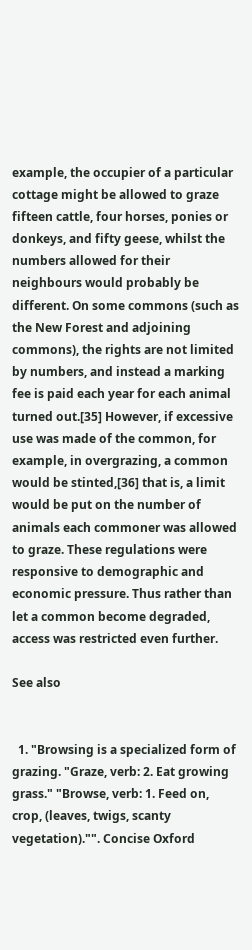example, the occupier of a particular cottage might be allowed to graze fifteen cattle, four horses, ponies or donkeys, and fifty geese, whilst the numbers allowed for their neighbours would probably be different. On some commons (such as the New Forest and adjoining commons), the rights are not limited by numbers, and instead a marking fee is paid each year for each animal turned out.[35] However, if excessive use was made of the common, for example, in overgrazing, a common would be stinted,[36] that is, a limit would be put on the number of animals each commoner was allowed to graze. These regulations were responsive to demographic and economic pressure. Thus rather than let a common become degraded, access was restricted even further.

See also


  1. "Browsing is a specialized form of grazing. "Graze, verb: 2. Eat growing grass." "Browse, verb: 1. Feed on, crop, (leaves, twigs, scanty vegetation)."". Concise Oxford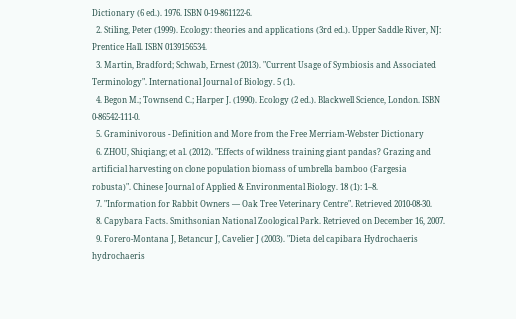Dictionary (6 ed.). 1976. ISBN 0-19-861122-6.
  2. Stiling, Peter (1999). Ecology: theories and applications (3rd ed.). Upper Saddle River, NJ: Prentice Hall. ISBN 0139156534.
  3. Martin, Bradford; Schwab, Ernest (2013). "Current Usage of Symbiosis and Associated Terminology". International Journal of Biology. 5 (1).
  4. Begon M.; Townsend C.; Harper J. (1990). Ecology (2 ed.). Blackwell Science, London. ISBN 0-86542-111-0.
  5. Graminivorous - Definition and More from the Free Merriam-Webster Dictionary
  6. ZHOU, Shiqiang; et al. (2012). "Effects of wildness training giant pandas? Grazing and artificial harvesting on clone population biomass of umbrella bamboo (Fargesia robusta)". Chinese Journal of Applied & Environmental Biology. 18 (1): 1–8.
  7. "Information for Rabbit Owners — Oak Tree Veterinary Centre". Retrieved 2010-08-30.
  8. Capybara Facts. Smithsonian National Zoological Park. Retrieved on December 16, 2007.
  9. Forero-Montana J, Betancur J, Cavelier J (2003). "Dieta del capibara Hydrochaeris hydrochaeris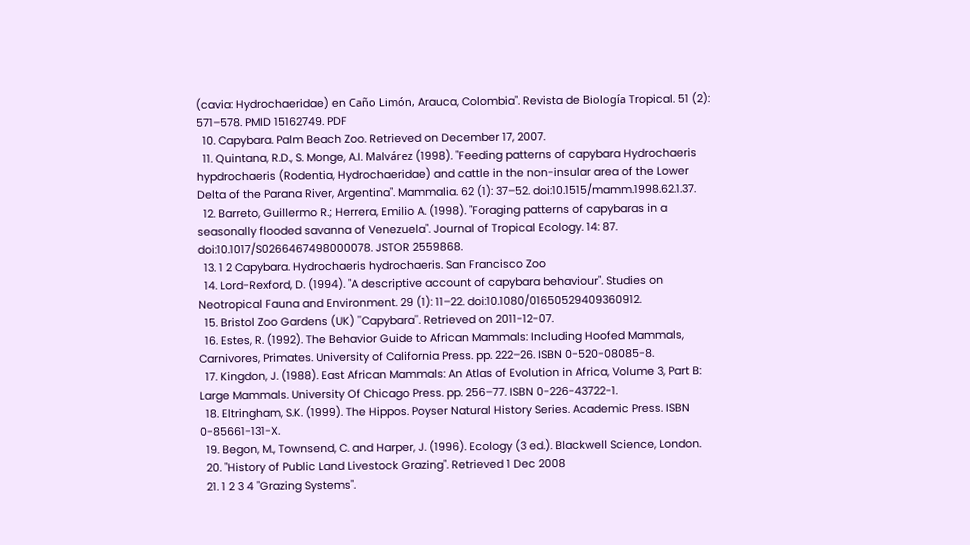(cavia: Hydrochaeridae) en Caño Limón, Arauca, Colombia". Revista de Biología Tropical. 51 (2): 571–578. PMID 15162749. PDF
  10. Capybara. Palm Beach Zoo. Retrieved on December 17, 2007.
  11. Quintana, R.D., S. Monge, A.I. Malvárez (1998). "Feeding patterns of capybara Hydrochaeris hypdrochaeris (Rodentia, Hydrochaeridae) and cattle in the non-insular area of the Lower Delta of the Parana River, Argentina". Mammalia. 62 (1): 37–52. doi:10.1515/mamm.1998.62.1.37.
  12. Barreto, Guillermo R.; Herrera, Emilio A. (1998). "Foraging patterns of capybaras in a seasonally flooded savanna of Venezuela". Journal of Tropical Ecology. 14: 87. doi:10.1017/S0266467498000078. JSTOR 2559868.
  13. 1 2 Capybara. Hydrochaeris hydrochaeris. San Francisco Zoo
  14. Lord-Rexford, D. (1994). "A descriptive account of capybara behaviour". Studies on Neotropical Fauna and Environment. 29 (1): 11–22. doi:10.1080/01650529409360912.
  15. Bristol Zoo Gardens (UK) ''Capybara''. Retrieved on 2011-12-07.
  16. Estes, R. (1992). The Behavior Guide to African Mammals: Including Hoofed Mammals, Carnivores, Primates. University of California Press. pp. 222–26. ISBN 0-520-08085-8.
  17. Kingdon, J. (1988). East African Mammals: An Atlas of Evolution in Africa, Volume 3, Part B: Large Mammals. University Of Chicago Press. pp. 256–77. ISBN 0-226-43722-1.
  18. Eltringham, S.K. (1999). The Hippos. Poyser Natural History Series. Academic Press. ISBN 0-85661-131-X.
  19. Begon, M., Townsend, C. and Harper, J. (1996). Ecology (3 ed.). Blackwell Science, London.
  20. "History of Public Land Livestock Grazing". Retrieved 1 Dec 2008
  21. 1 2 3 4 "Grazing Systems".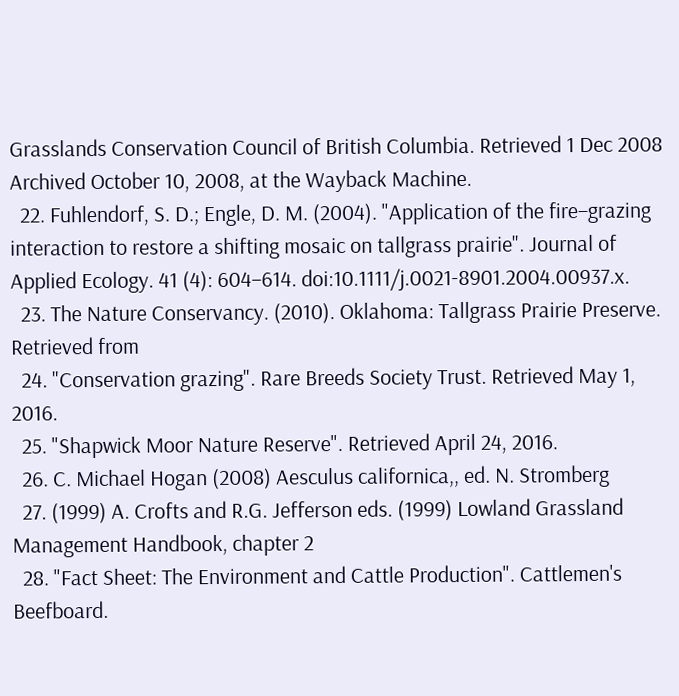Grasslands Conservation Council of British Columbia. Retrieved 1 Dec 2008 Archived October 10, 2008, at the Wayback Machine.
  22. Fuhlendorf, S. D.; Engle, D. M. (2004). "Application of the fire–grazing interaction to restore a shifting mosaic on tallgrass prairie". Journal of Applied Ecology. 41 (4): 604–614. doi:10.1111/j.0021-8901.2004.00937.x.
  23. The Nature Conservancy. (2010). Oklahoma: Tallgrass Prairie Preserve. Retrieved from
  24. "Conservation grazing". Rare Breeds Society Trust. Retrieved May 1, 2016.
  25. "Shapwick Moor Nature Reserve". Retrieved April 24, 2016.
  26. C. Michael Hogan (2008) Aesculus californica,, ed. N. Stromberg
  27. (1999) A. Crofts and R.G. Jefferson eds. (1999) Lowland Grassland Management Handbook, chapter 2
  28. "Fact Sheet: The Environment and Cattle Production". Cattlemen's Beefboard.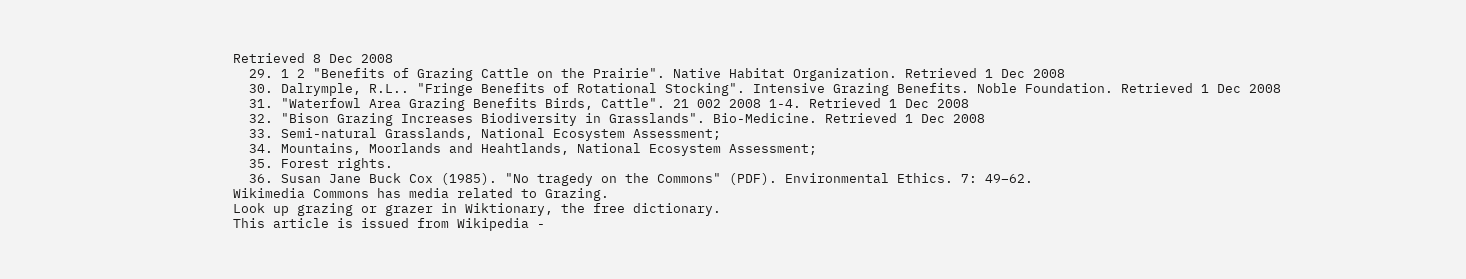Retrieved 8 Dec 2008
  29. 1 2 "Benefits of Grazing Cattle on the Prairie". Native Habitat Organization. Retrieved 1 Dec 2008
  30. Dalrymple, R.L.. "Fringe Benefits of Rotational Stocking". Intensive Grazing Benefits. Noble Foundation. Retrieved 1 Dec 2008
  31. "Waterfowl Area Grazing Benefits Birds, Cattle". 21 002 2008 1-4. Retrieved 1 Dec 2008
  32. "Bison Grazing Increases Biodiversity in Grasslands". Bio-Medicine. Retrieved 1 Dec 2008
  33. Semi-natural Grasslands, National Ecosystem Assessment;
  34. Mountains, Moorlands and Heahtlands, National Ecosystem Assessment;
  35. Forest rights.
  36. Susan Jane Buck Cox (1985). "No tragedy on the Commons" (PDF). Environmental Ethics. 7: 49–62.
Wikimedia Commons has media related to Grazing.
Look up grazing or grazer in Wiktionary, the free dictionary.
This article is issued from Wikipedia -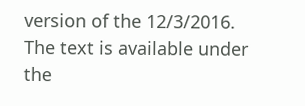version of the 12/3/2016. The text is available under the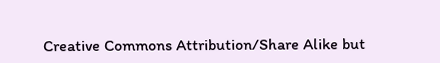Creative Commons Attribution/Share Alike but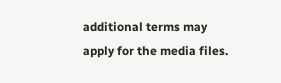additional terms may apply for the media files.